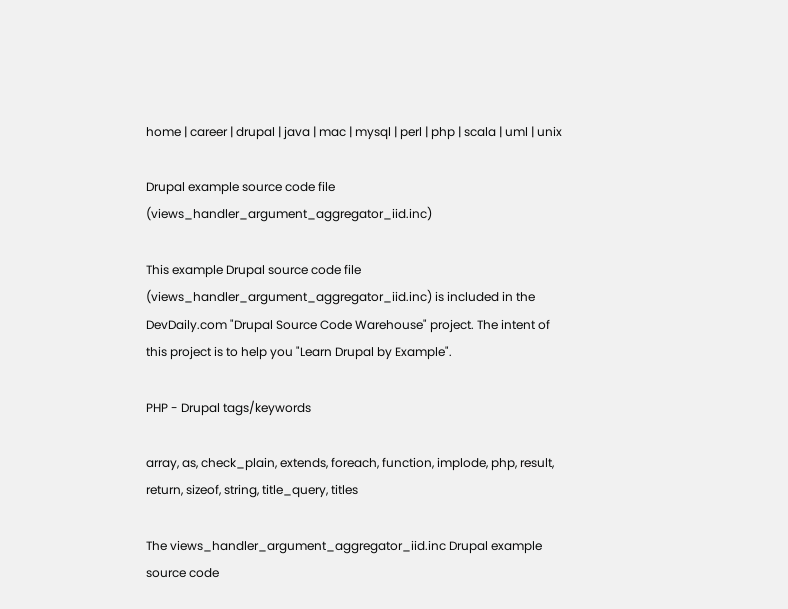home | career | drupal | java | mac | mysql | perl | php | scala | uml | unix

Drupal example source code file (views_handler_argument_aggregator_iid.inc)

This example Drupal source code file (views_handler_argument_aggregator_iid.inc) is included in the DevDaily.com "Drupal Source Code Warehouse" project. The intent of this project is to help you "Learn Drupal by Example".

PHP - Drupal tags/keywords

array, as, check_plain, extends, foreach, function, implode, php, result, return, sizeof, string, title_query, titles

The views_handler_argument_aggregator_iid.inc Drupal example source code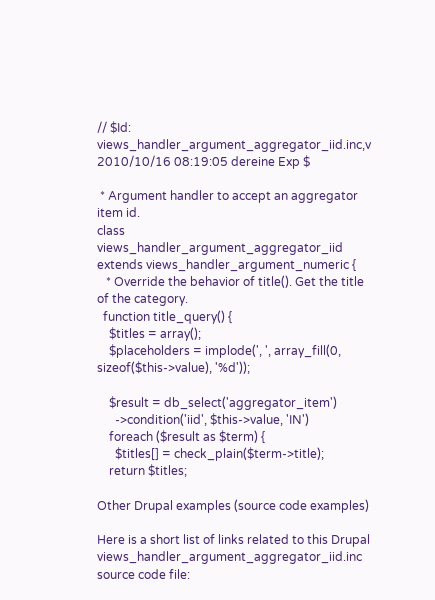// $Id: views_handler_argument_aggregator_iid.inc,v 2010/10/16 08:19:05 dereine Exp $

 * Argument handler to accept an aggregator item id.
class views_handler_argument_aggregator_iid extends views_handler_argument_numeric {
   * Override the behavior of title(). Get the title of the category.
  function title_query() {
    $titles = array();
    $placeholders = implode(', ', array_fill(0, sizeof($this->value), '%d'));

    $result = db_select('aggregator_item')
      ->condition('iid', $this->value, 'IN')
    foreach ($result as $term) {
      $titles[] = check_plain($term->title);
    return $titles;

Other Drupal examples (source code examples)

Here is a short list of links related to this Drupal views_handler_argument_aggregator_iid.inc source code file: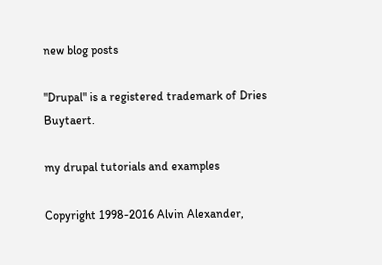new blog posts

"Drupal" is a registered trademark of Dries Buytaert.

my drupal tutorials and examples

Copyright 1998-2016 Alvin Alexander,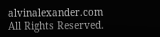alvinalexander.com
All Rights Reserved.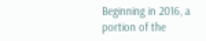Beginning in 2016, a portion of the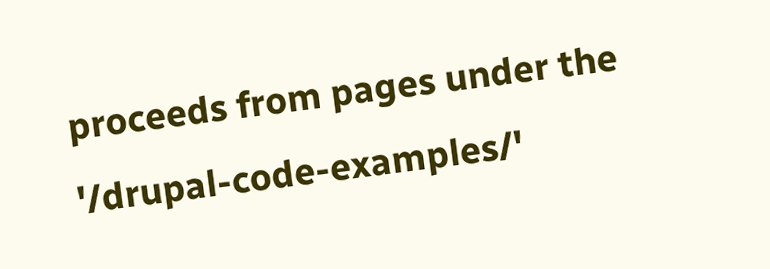proceeds from pages under the '/drupal-code-examples/'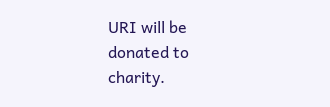URI will be donated to charity.